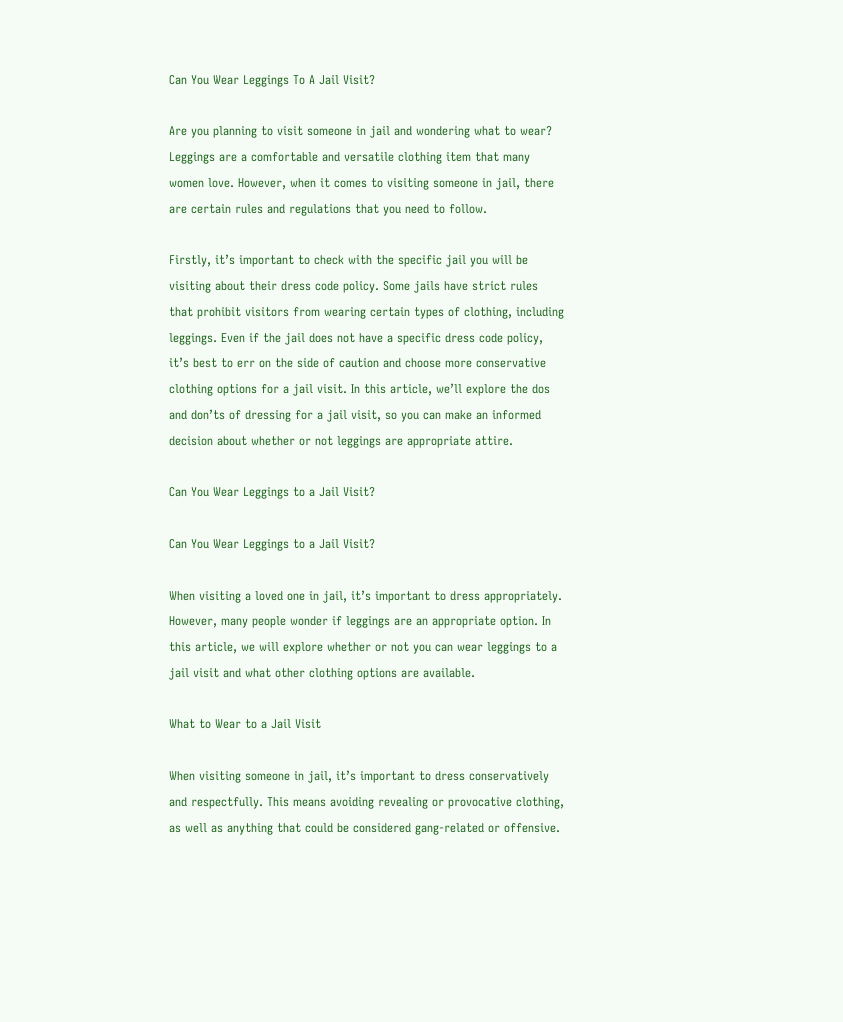Can You Wear Leggings To A Jail Visit?

Are you planning to visit someone in jail and wondering what to wear? Leggings are a comfortable and versatile clothing item that many women love. However, when it comes to visiting someone in jail, there are certain rules and regulations that you need to follow.

Firstly, it’s important to check with the specific jail you will be visiting about their dress code policy. Some jails have strict rules that prohibit visitors from wearing certain types of clothing, including leggings. Even if the jail does not have a specific dress code policy, it’s best to err on the side of caution and choose more conservative clothing options for a jail visit. In this article, we’ll explore the dos and don’ts of dressing for a jail visit, so you can make an informed decision about whether or not leggings are appropriate attire.

Can You Wear Leggings to a Jail Visit?

Can You Wear Leggings to a Jail Visit?

When visiting a loved one in jail, it’s important to dress appropriately. However, many people wonder if leggings are an appropriate option. In this article, we will explore whether or not you can wear leggings to a jail visit and what other clothing options are available.

What to Wear to a Jail Visit

When visiting someone in jail, it’s important to dress conservatively and respectfully. This means avoiding revealing or provocative clothing, as well as anything that could be considered gang-related or offensive.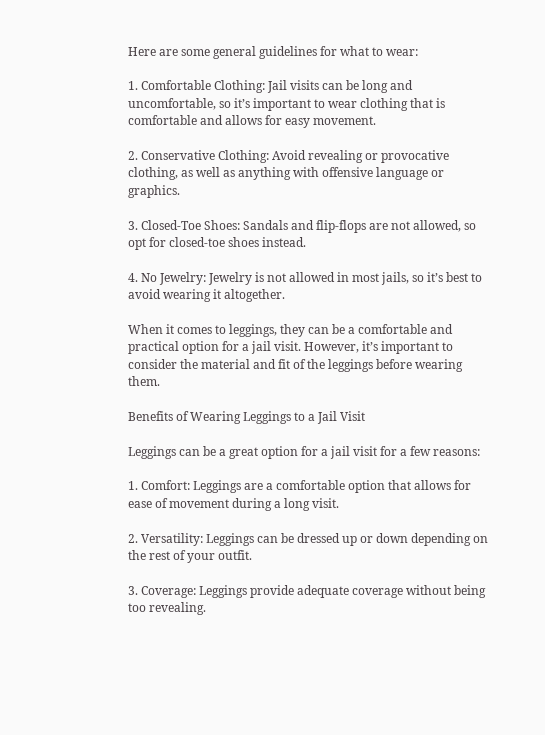Here are some general guidelines for what to wear:

1. Comfortable Clothing: Jail visits can be long and uncomfortable, so it’s important to wear clothing that is comfortable and allows for easy movement.

2. Conservative Clothing: Avoid revealing or provocative clothing, as well as anything with offensive language or graphics.

3. Closed-Toe Shoes: Sandals and flip-flops are not allowed, so opt for closed-toe shoes instead.

4. No Jewelry: Jewelry is not allowed in most jails, so it’s best to avoid wearing it altogether.

When it comes to leggings, they can be a comfortable and practical option for a jail visit. However, it’s important to consider the material and fit of the leggings before wearing them.

Benefits of Wearing Leggings to a Jail Visit

Leggings can be a great option for a jail visit for a few reasons:

1. Comfort: Leggings are a comfortable option that allows for ease of movement during a long visit.

2. Versatility: Leggings can be dressed up or down depending on the rest of your outfit.

3. Coverage: Leggings provide adequate coverage without being too revealing.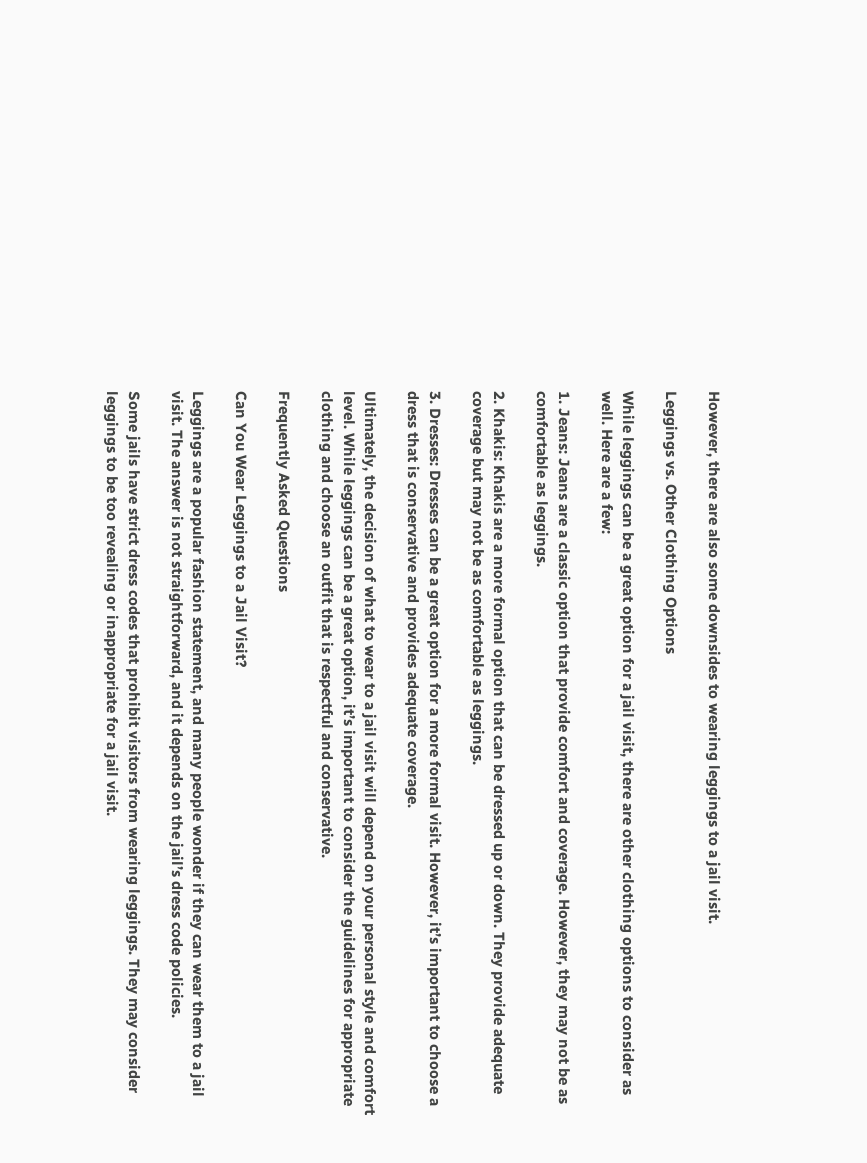However, there are also some downsides to wearing leggings to a jail visit.

Leggings vs. Other Clothing Options

While leggings can be a great option for a jail visit, there are other clothing options to consider as well. Here are a few:

1. Jeans: Jeans are a classic option that provide comfort and coverage. However, they may not be as comfortable as leggings.

2. Khakis: Khakis are a more formal option that can be dressed up or down. They provide adequate coverage but may not be as comfortable as leggings.

3. Dresses: Dresses can be a great option for a more formal visit. However, it’s important to choose a dress that is conservative and provides adequate coverage.

Ultimately, the decision of what to wear to a jail visit will depend on your personal style and comfort level. While leggings can be a great option, it’s important to consider the guidelines for appropriate clothing and choose an outfit that is respectful and conservative.

Frequently Asked Questions

Can You Wear Leggings to a Jail Visit?

Leggings are a popular fashion statement, and many people wonder if they can wear them to a jail visit. The answer is not straightforward, and it depends on the jail’s dress code policies.

Some jails have strict dress codes that prohibit visitors from wearing leggings. They may consider leggings to be too revealing or inappropriate for a jail visit.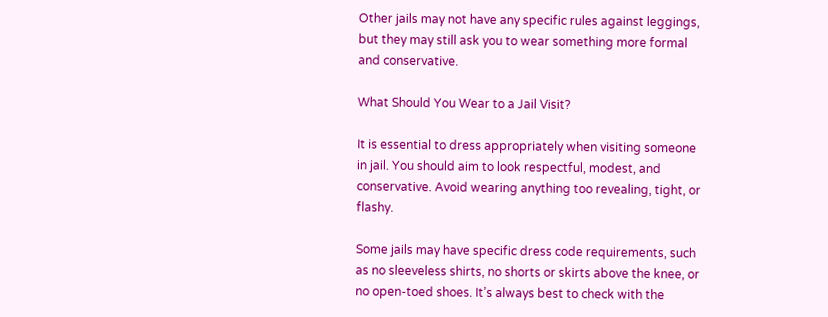Other jails may not have any specific rules against leggings, but they may still ask you to wear something more formal and conservative.

What Should You Wear to a Jail Visit?

It is essential to dress appropriately when visiting someone in jail. You should aim to look respectful, modest, and conservative. Avoid wearing anything too revealing, tight, or flashy.

Some jails may have specific dress code requirements, such as no sleeveless shirts, no shorts or skirts above the knee, or no open-toed shoes. It’s always best to check with the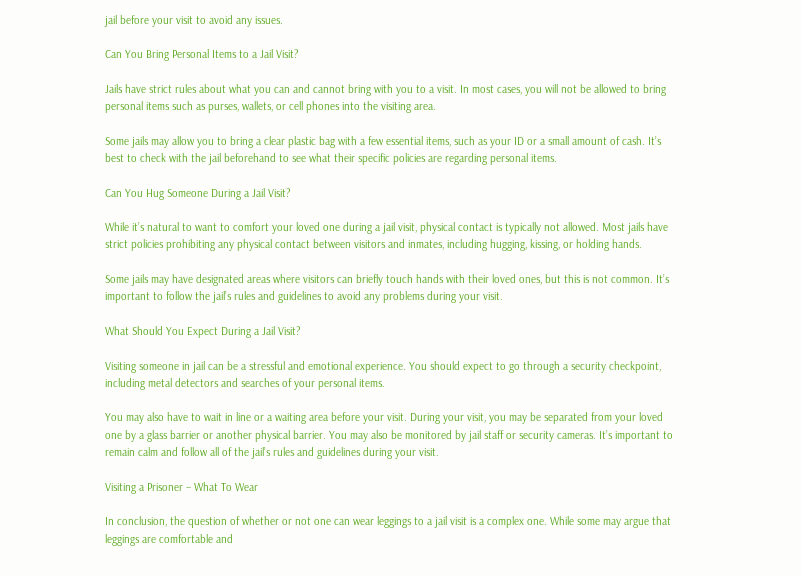jail before your visit to avoid any issues.

Can You Bring Personal Items to a Jail Visit?

Jails have strict rules about what you can and cannot bring with you to a visit. In most cases, you will not be allowed to bring personal items such as purses, wallets, or cell phones into the visiting area.

Some jails may allow you to bring a clear plastic bag with a few essential items, such as your ID or a small amount of cash. It’s best to check with the jail beforehand to see what their specific policies are regarding personal items.

Can You Hug Someone During a Jail Visit?

While it’s natural to want to comfort your loved one during a jail visit, physical contact is typically not allowed. Most jails have strict policies prohibiting any physical contact between visitors and inmates, including hugging, kissing, or holding hands.

Some jails may have designated areas where visitors can briefly touch hands with their loved ones, but this is not common. It’s important to follow the jail’s rules and guidelines to avoid any problems during your visit.

What Should You Expect During a Jail Visit?

Visiting someone in jail can be a stressful and emotional experience. You should expect to go through a security checkpoint, including metal detectors and searches of your personal items.

You may also have to wait in line or a waiting area before your visit. During your visit, you may be separated from your loved one by a glass barrier or another physical barrier. You may also be monitored by jail staff or security cameras. It’s important to remain calm and follow all of the jail’s rules and guidelines during your visit.

Visiting a Prisoner – What To Wear

In conclusion, the question of whether or not one can wear leggings to a jail visit is a complex one. While some may argue that leggings are comfortable and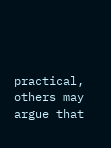practical, others may argue that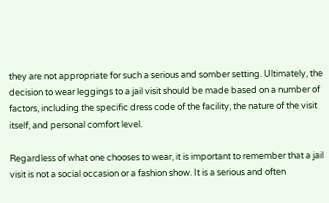they are not appropriate for such a serious and somber setting. Ultimately, the decision to wear leggings to a jail visit should be made based on a number of factors, including the specific dress code of the facility, the nature of the visit itself, and personal comfort level.

Regardless of what one chooses to wear, it is important to remember that a jail visit is not a social occasion or a fashion show. It is a serious and often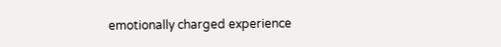emotionally charged experience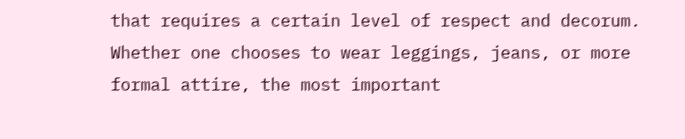that requires a certain level of respect and decorum. Whether one chooses to wear leggings, jeans, or more formal attire, the most important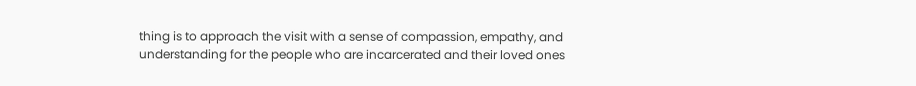thing is to approach the visit with a sense of compassion, empathy, and understanding for the people who are incarcerated and their loved ones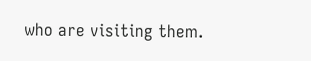who are visiting them.